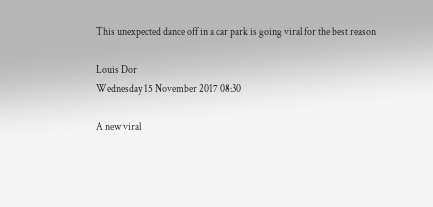This unexpected dance off in a car park is going viral for the best reason

Louis Dor
Wednesday 15 November 2017 08:30

A new viral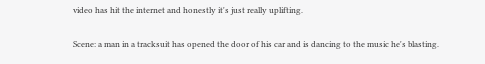video has hit the internet and honestly it's just really uplifting.

Scene: a man in a tracksuit has opened the door of his car and is dancing to the music he's blasting.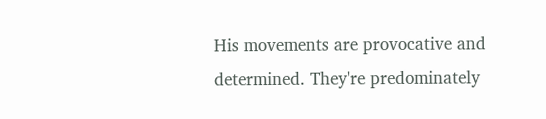His movements are provocative and determined. They're predominately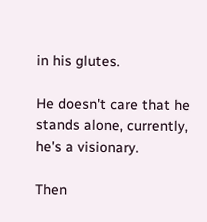in his glutes.

He doesn't care that he stands alone, currently, he's a visionary.

Then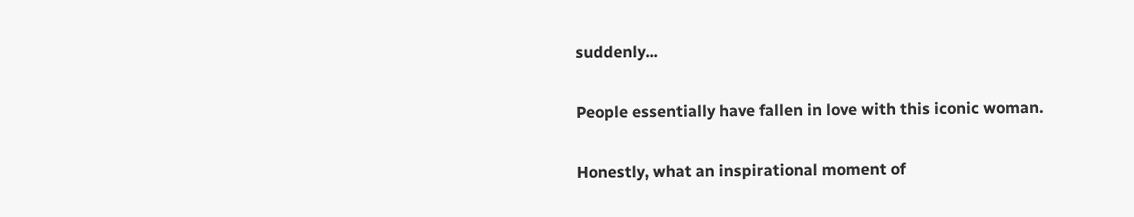suddenly...

People essentially have fallen in love with this iconic woman.

Honestly, what an inspirational moment of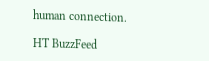human connection.

HT BuzzFeed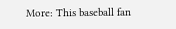More: This baseball fan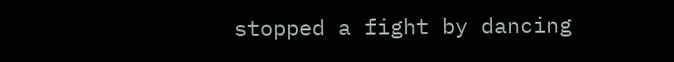stopped a fight by dancing